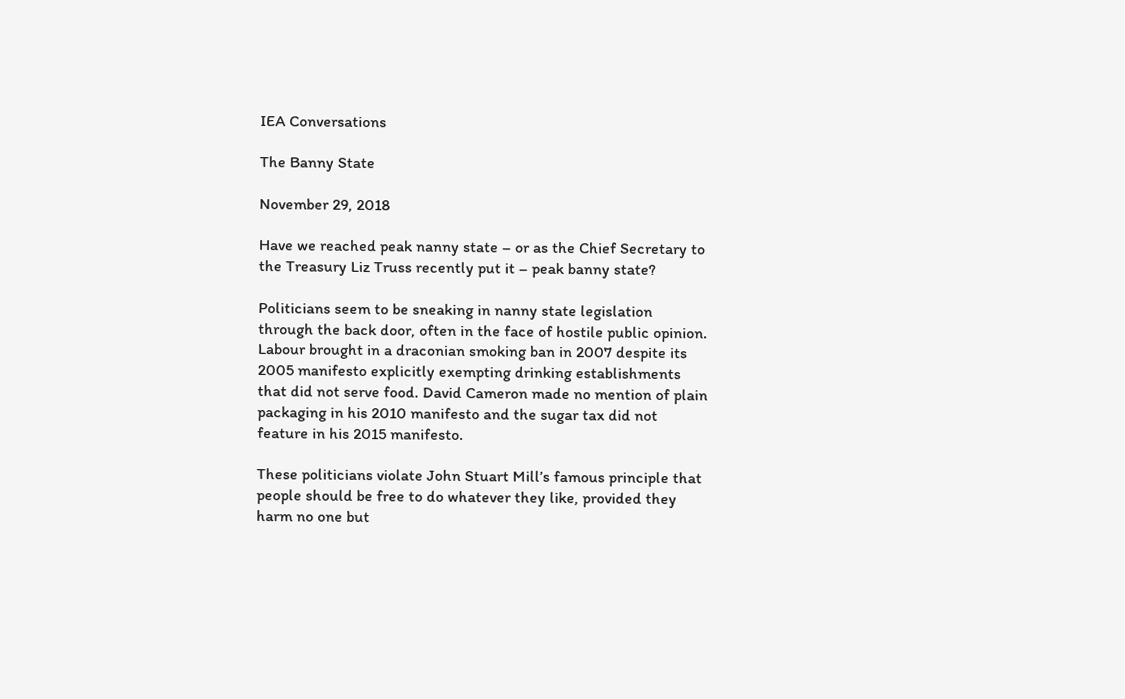IEA Conversations

The Banny State

November 29, 2018

Have we reached peak nanny state – or as the Chief Secretary to the Treasury Liz Truss recently put it – peak banny state?

Politicians seem to be sneaking in nanny state legislation through the back door, often in the face of hostile public opinion. Labour brought in a draconian smoking ban in 2007 despite its 2005 manifesto explicitly exempting drinking establishments that did not serve food. David Cameron made no mention of plain packaging in his 2010 manifesto and the sugar tax did not feature in his 2015 manifesto.

These politicians violate John Stuart Mill’s famous principle that people should be free to do whatever they like, provided they harm no one but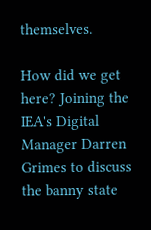themselves.

How did we get here? Joining the IEA's Digital Manager Darren Grimes to discuss the banny state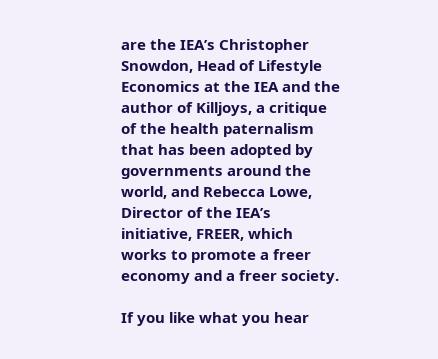are the IEA’s Christopher Snowdon, Head of Lifestyle Economics at the IEA and the author of Killjoys, a critique of the health paternalism that has been adopted by governments around the world, and Rebecca Lowe, Director of the IEA’s initiative, FREER, which works to promote a freer economy and a freer society.

If you like what you hear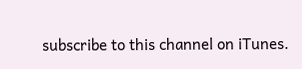subscribe to this channel on iTunes.